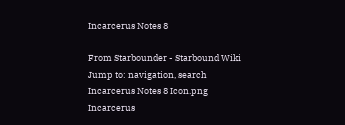Incarcerus Notes 8

From Starbounder - Starbound Wiki
Jump to: navigation, search
Incarcerus Notes 8 Icon.png
Incarcerus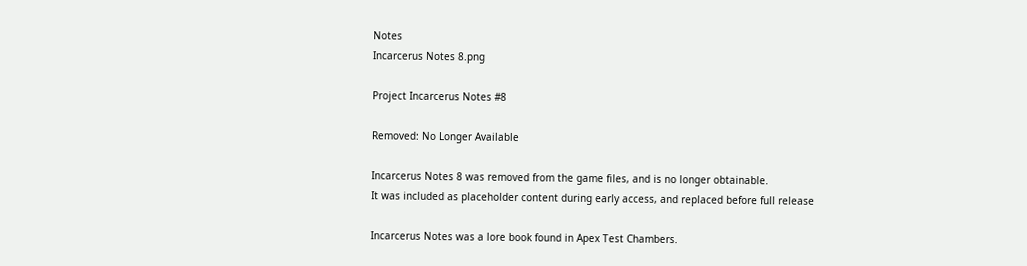Notes
Incarcerus Notes 8.png

Project Incarcerus Notes #8

Removed: No Longer Available

Incarcerus Notes 8 was removed from the game files, and is no longer obtainable.
It was included as placeholder content during early access, and replaced before full release

Incarcerus Notes was a lore book found in Apex Test Chambers.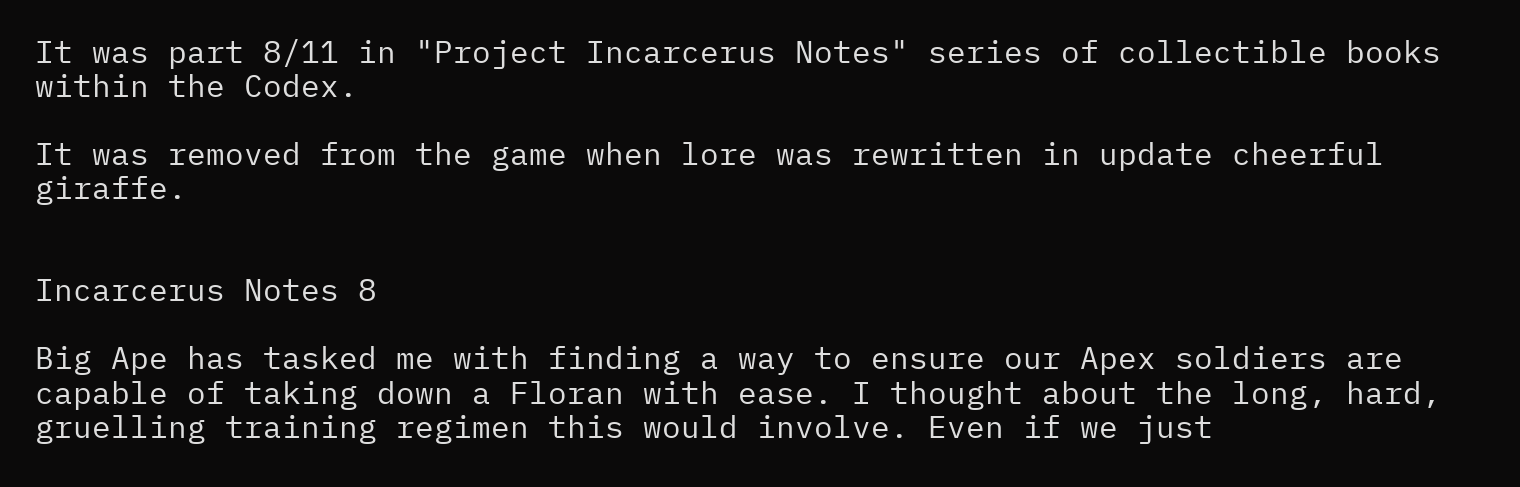It was part 8/11 in "Project Incarcerus Notes" series of collectible books within the Codex.

It was removed from the game when lore was rewritten in update cheerful giraffe.


Incarcerus Notes 8

Big Ape has tasked me with finding a way to ensure our Apex soldiers are capable of taking down a Floran with ease. I thought about the long, hard, gruelling training regimen this would involve. Even if we just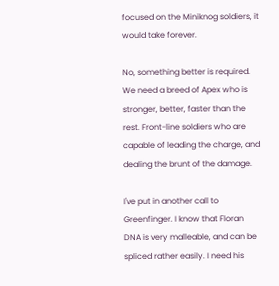focused on the Miniknog soldiers, it would take forever.

No, something better is required. We need a breed of Apex who is stronger, better, faster than the rest. Front-line soldiers who are capable of leading the charge, and dealing the brunt of the damage.

I've put in another call to Greenfinger. I know that Floran DNA is very malleable, and can be spliced rather easily. I need his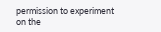permission to experiment on the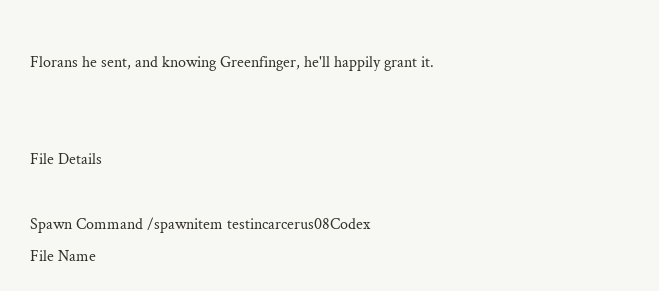Florans he sent, and knowing Greenfinger, he'll happily grant it.


File Details

Spawn Command /spawnitem testincarcerus08Codex
File Name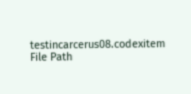testincarcerus08.codexitem
File Path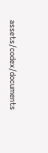assets/codex/documents